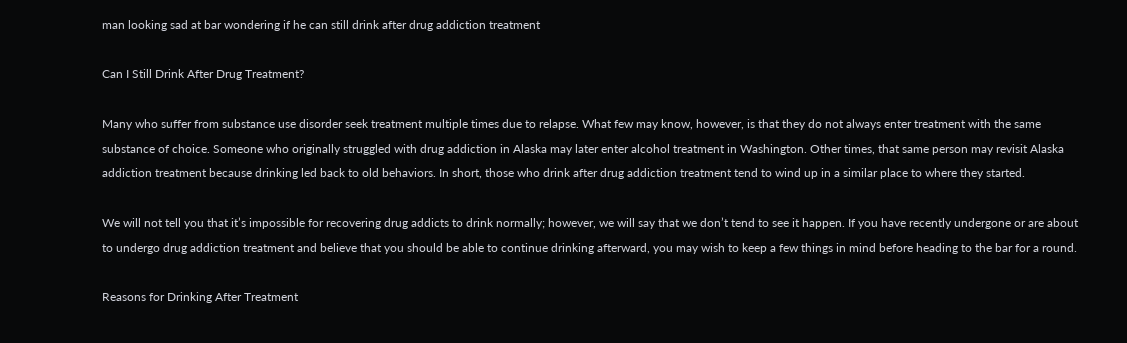man looking sad at bar wondering if he can still drink after drug addiction treatment

Can I Still Drink After Drug Treatment?

Many who suffer from substance use disorder seek treatment multiple times due to relapse. What few may know, however, is that they do not always enter treatment with the same substance of choice. Someone who originally struggled with drug addiction in Alaska may later enter alcohol treatment in Washington. Other times, that same person may revisit Alaska addiction treatment because drinking led back to old behaviors. In short, those who drink after drug addiction treatment tend to wind up in a similar place to where they started.

We will not tell you that it’s impossible for recovering drug addicts to drink normally; however, we will say that we don’t tend to see it happen. If you have recently undergone or are about to undergo drug addiction treatment and believe that you should be able to continue drinking afterward, you may wish to keep a few things in mind before heading to the bar for a round.

Reasons for Drinking After Treatment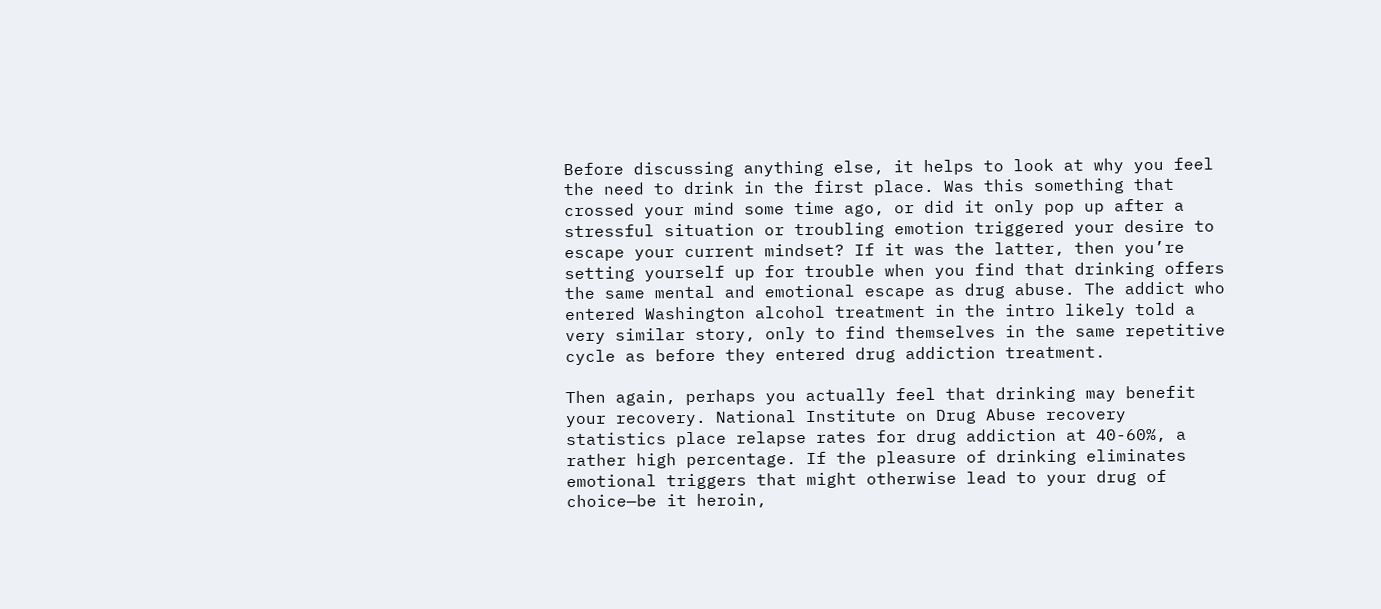Before discussing anything else, it helps to look at why you feel the need to drink in the first place. Was this something that crossed your mind some time ago, or did it only pop up after a stressful situation or troubling emotion triggered your desire to escape your current mindset? If it was the latter, then you’re setting yourself up for trouble when you find that drinking offers the same mental and emotional escape as drug abuse. The addict who entered Washington alcohol treatment in the intro likely told a very similar story, only to find themselves in the same repetitive cycle as before they entered drug addiction treatment.

Then again, perhaps you actually feel that drinking may benefit your recovery. National Institute on Drug Abuse recovery statistics place relapse rates for drug addiction at 40-60%, a rather high percentage. If the pleasure of drinking eliminates emotional triggers that might otherwise lead to your drug of choice—be it heroin,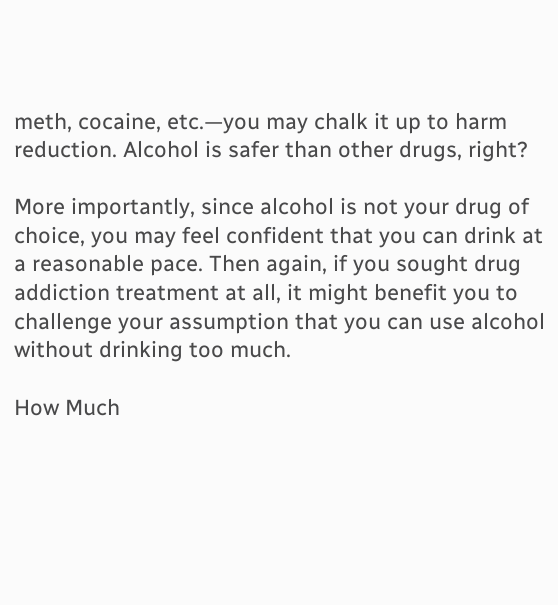meth, cocaine, etc.—you may chalk it up to harm reduction. Alcohol is safer than other drugs, right?

More importantly, since alcohol is not your drug of choice, you may feel confident that you can drink at a reasonable pace. Then again, if you sought drug addiction treatment at all, it might benefit you to challenge your assumption that you can use alcohol without drinking too much.

How Much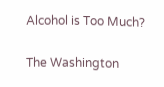Alcohol is Too Much?

The Washington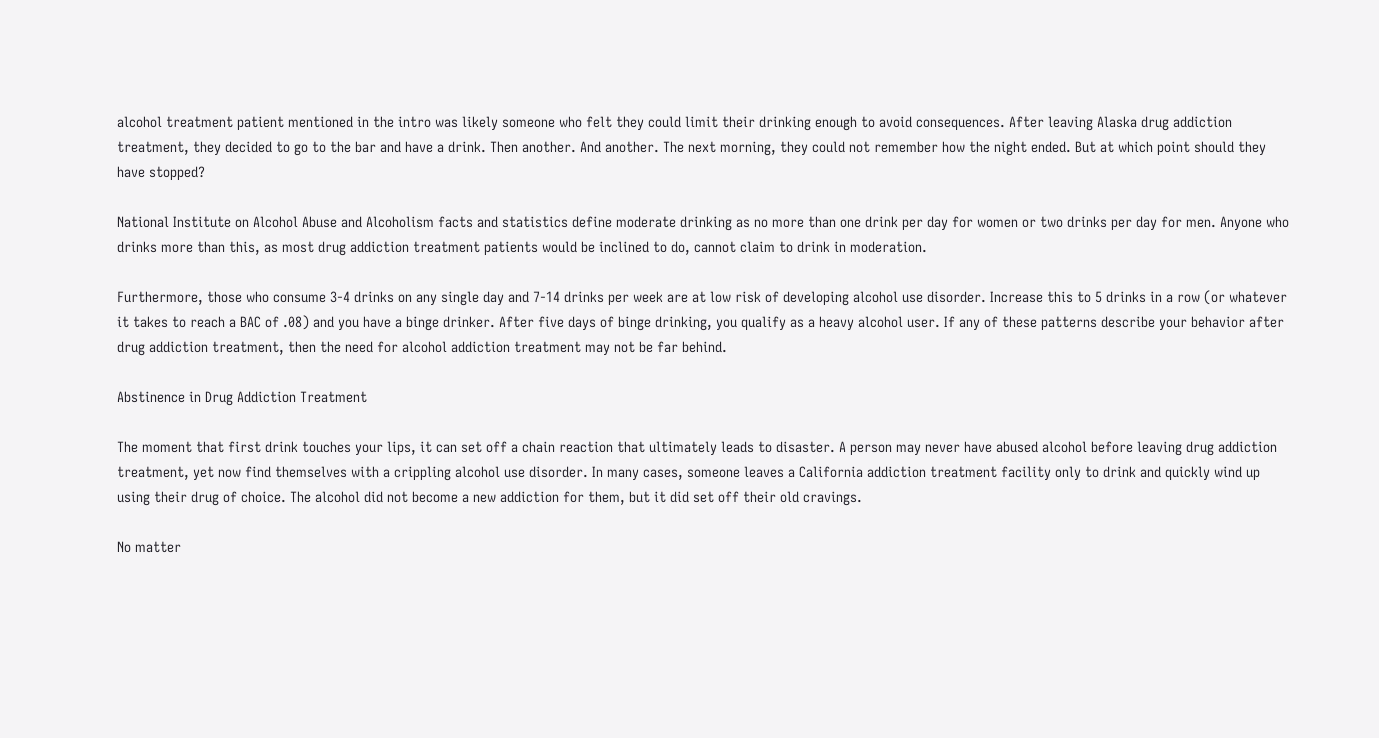alcohol treatment patient mentioned in the intro was likely someone who felt they could limit their drinking enough to avoid consequences. After leaving Alaska drug addiction treatment, they decided to go to the bar and have a drink. Then another. And another. The next morning, they could not remember how the night ended. But at which point should they have stopped?

National Institute on Alcohol Abuse and Alcoholism facts and statistics define moderate drinking as no more than one drink per day for women or two drinks per day for men. Anyone who drinks more than this, as most drug addiction treatment patients would be inclined to do, cannot claim to drink in moderation.

Furthermore, those who consume 3-4 drinks on any single day and 7-14 drinks per week are at low risk of developing alcohol use disorder. Increase this to 5 drinks in a row (or whatever it takes to reach a BAC of .08) and you have a binge drinker. After five days of binge drinking, you qualify as a heavy alcohol user. If any of these patterns describe your behavior after drug addiction treatment, then the need for alcohol addiction treatment may not be far behind.

Abstinence in Drug Addiction Treatment

The moment that first drink touches your lips, it can set off a chain reaction that ultimately leads to disaster. A person may never have abused alcohol before leaving drug addiction treatment, yet now find themselves with a crippling alcohol use disorder. In many cases, someone leaves a California addiction treatment facility only to drink and quickly wind up using their drug of choice. The alcohol did not become a new addiction for them, but it did set off their old cravings.

No matter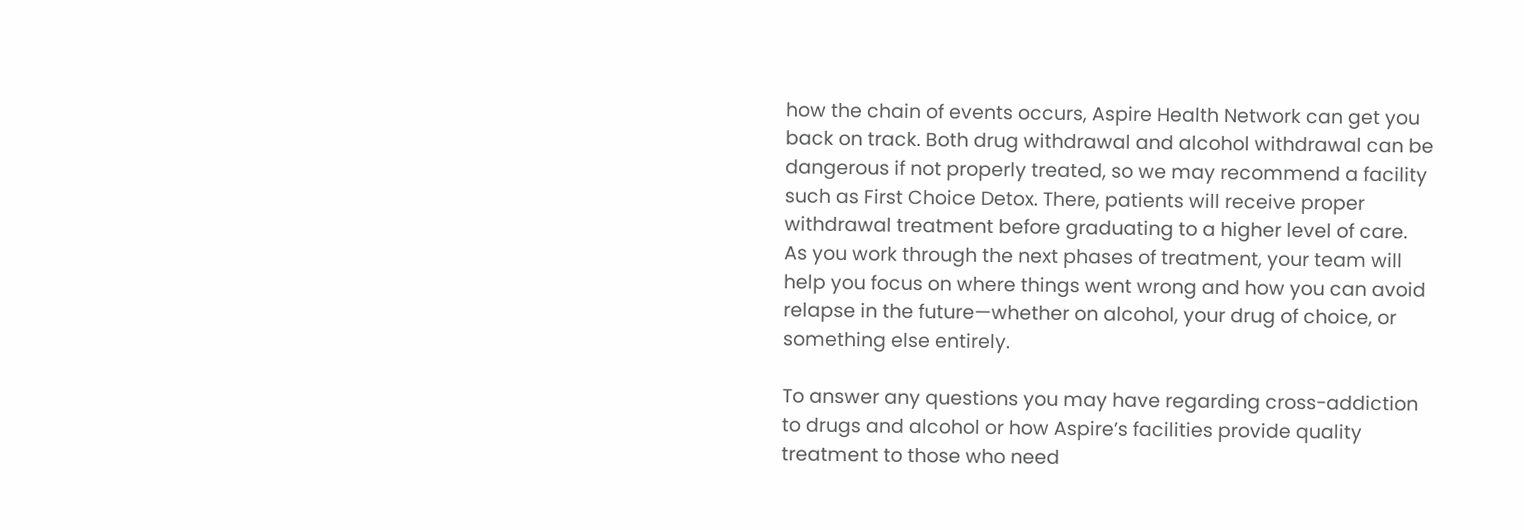how the chain of events occurs, Aspire Health Network can get you back on track. Both drug withdrawal and alcohol withdrawal can be dangerous if not properly treated, so we may recommend a facility such as First Choice Detox. There, patients will receive proper withdrawal treatment before graduating to a higher level of care. As you work through the next phases of treatment, your team will help you focus on where things went wrong and how you can avoid relapse in the future—whether on alcohol, your drug of choice, or something else entirely.

To answer any questions you may have regarding cross-addiction to drugs and alcohol or how Aspire’s facilities provide quality treatment to those who need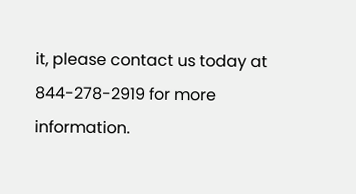it, please contact us today at 844-278-2919 for more information.